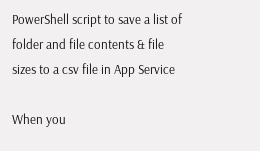PowerShell script to save a list of folder and file contents & file sizes to a csv file in App Service

When you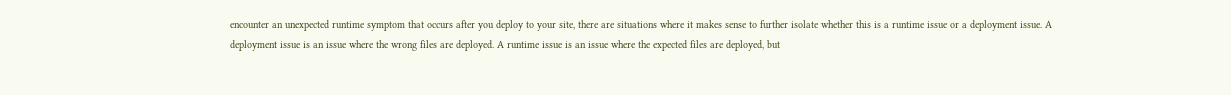encounter an unexpected runtime symptom that occurs after you deploy to your site, there are situations where it makes sense to further isolate whether this is a runtime issue or a deployment issue. A deployment issue is an issue where the wrong files are deployed. A runtime issue is an issue where the expected files are deployed, but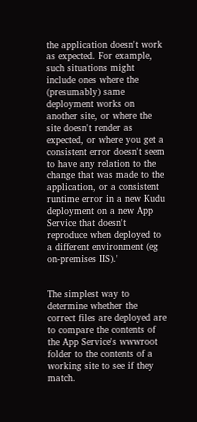the application doesn't work as expected. For example, such situations might include ones where the (presumably) same deployment works on another site, or where the site doesn't render as expected, or where you get a consistent error doesn't seem to have any relation to the change that was made to the application, or a consistent runtime error in a new Kudu deployment on a new App Service that doesn't reproduce when deployed to a different environment (eg on-premises IIS).'


The simplest way to determine whether the correct files are deployed are to compare the contents of the App Service's wwwroot folder to the contents of a working site to see if they match.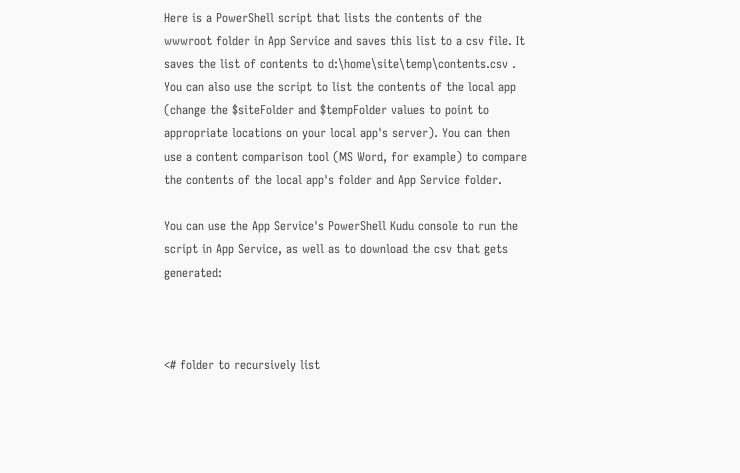Here is a PowerShell script that lists the contents of the wwwroot folder in App Service and saves this list to a csv file. It saves the list of contents to d:\home\site\temp\contents.csv . You can also use the script to list the contents of the local app (change the $siteFolder and $tempFolder values to point to appropriate locations on your local app's server). You can then use a content comparison tool (MS Word, for example) to compare the contents of the local app's folder and App Service folder.

You can use the App Service's PowerShell Kudu console to run the script in App Service, as well as to download the csv that gets generated:



<# folder to recursively list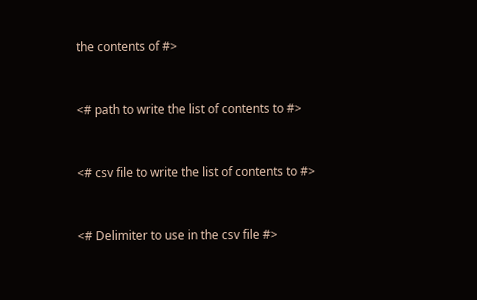the contents of #>


<# path to write the list of contents to #>


<# csv file to write the list of contents to #>


<# Delimiter to use in the csv file #>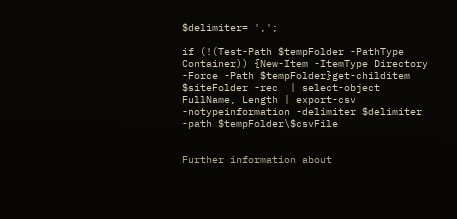$delimiter= ',';

if (!(Test-Path $tempFolder -PathType Container)) {New-Item -ItemType Directory -Force -Path $tempFolder}get-childitem $siteFolder -rec  | select-object FullName, Length | export-csv -notypeinformation -delimiter $delimiter -path $tempFolder\$csvFile


Further information about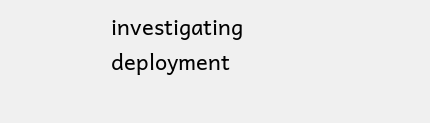investigating deployment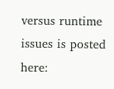versus runtime issues is posted here: